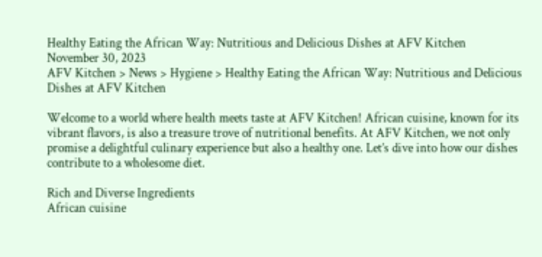Healthy Eating the African Way: Nutritious and Delicious Dishes at AFV Kitchen
November 30, 2023
AFV Kitchen > News > Hygiene > Healthy Eating the African Way: Nutritious and Delicious Dishes at AFV Kitchen

Welcome to a world where health meets taste at AFV Kitchen! African cuisine, known for its vibrant flavors, is also a treasure trove of nutritional benefits. At AFV Kitchen, we not only promise a delightful culinary experience but also a healthy one. Let’s dive into how our dishes contribute to a wholesome diet.

Rich and Diverse Ingredients
African cuisine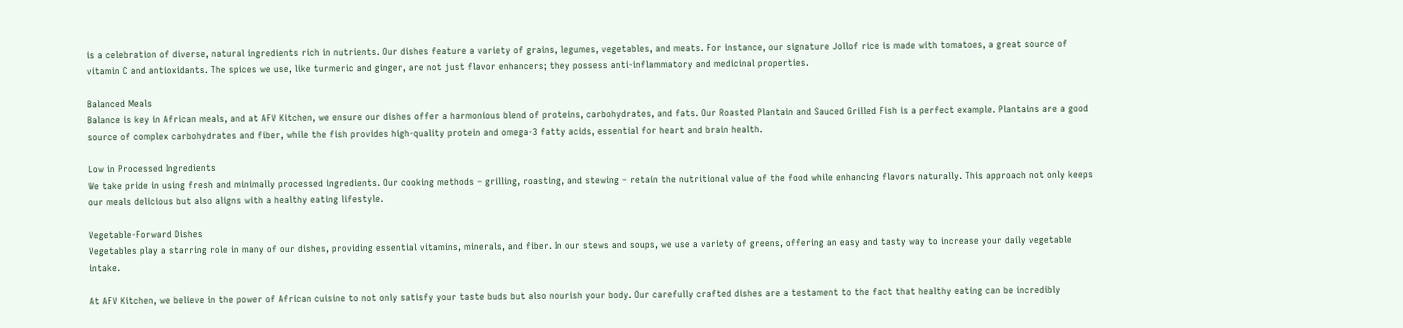is a celebration of diverse, natural ingredients rich in nutrients. Our dishes feature a variety of grains, legumes, vegetables, and meats. For instance, our signature Jollof rice is made with tomatoes, a great source of vitamin C and antioxidants. The spices we use, like turmeric and ginger, are not just flavor enhancers; they possess anti-inflammatory and medicinal properties.

Balanced Meals
Balance is key in African meals, and at AFV Kitchen, we ensure our dishes offer a harmonious blend of proteins, carbohydrates, and fats. Our Roasted Plantain and Sauced Grilled Fish is a perfect example. Plantains are a good source of complex carbohydrates and fiber, while the fish provides high-quality protein and omega-3 fatty acids, essential for heart and brain health.

Low in Processed Ingredients
We take pride in using fresh and minimally processed ingredients. Our cooking methods – grilling, roasting, and stewing – retain the nutritional value of the food while enhancing flavors naturally. This approach not only keeps our meals delicious but also aligns with a healthy eating lifestyle.

Vegetable-Forward Dishes
Vegetables play a starring role in many of our dishes, providing essential vitamins, minerals, and fiber. In our stews and soups, we use a variety of greens, offering an easy and tasty way to increase your daily vegetable intake.

At AFV Kitchen, we believe in the power of African cuisine to not only satisfy your taste buds but also nourish your body. Our carefully crafted dishes are a testament to the fact that healthy eating can be incredibly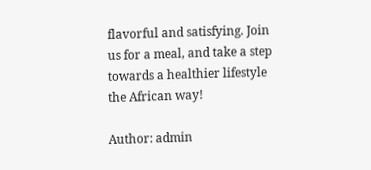flavorful and satisfying. Join us for a meal, and take a step towards a healthier lifestyle the African way!

Author: admin